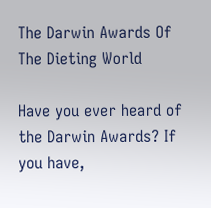The Darwin Awards Of The Dieting World

Have you ever heard of the Darwin Awards? If you have,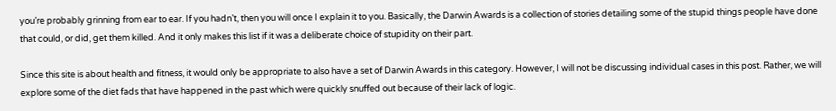you’re probably grinning from ear to ear. If you hadn’t, then you will once I explain it to you. Basically, the Darwin Awards is a collection of stories detailing some of the stupid things people have done that could, or did, get them killed. And it only makes this list if it was a deliberate choice of stupidity on their part.

Since this site is about health and fitness, it would only be appropriate to also have a set of Darwin Awards in this category. However, I will not be discussing individual cases in this post. Rather, we will explore some of the diet fads that have happened in the past which were quickly snuffed out because of their lack of logic.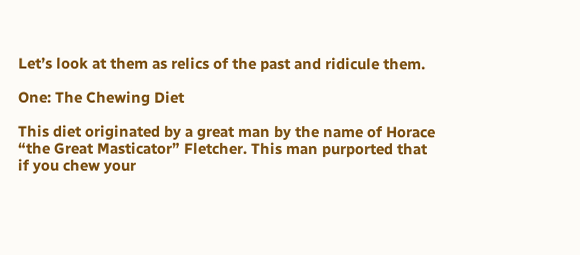Let’s look at them as relics of the past and ridicule them.

One: The Chewing Diet

This diet originated by a great man by the name of Horace “the Great Masticator” Fletcher. This man purported that if you chew your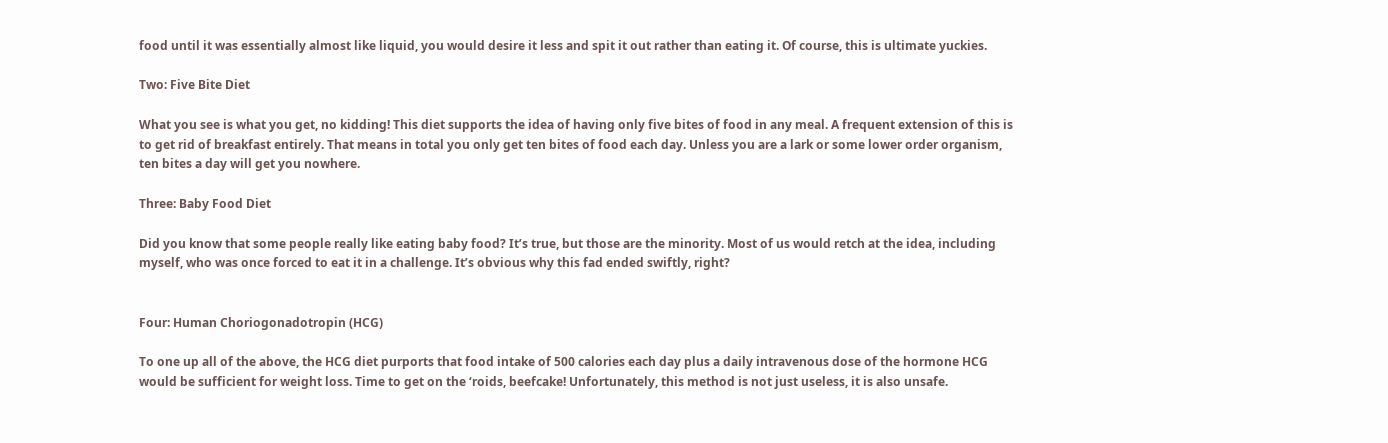food until it was essentially almost like liquid, you would desire it less and spit it out rather than eating it. Of course, this is ultimate yuckies.

Two: Five Bite Diet

What you see is what you get, no kidding! This diet supports the idea of having only five bites of food in any meal. A frequent extension of this is to get rid of breakfast entirely. That means in total you only get ten bites of food each day. Unless you are a lark or some lower order organism, ten bites a day will get you nowhere.

Three: Baby Food Diet

Did you know that some people really like eating baby food? It’s true, but those are the minority. Most of us would retch at the idea, including myself, who was once forced to eat it in a challenge. It’s obvious why this fad ended swiftly, right?


Four: Human Choriogonadotropin (HCG)

To one up all of the above, the HCG diet purports that food intake of 500 calories each day plus a daily intravenous dose of the hormone HCG would be sufficient for weight loss. Time to get on the ‘roids, beefcake! Unfortunately, this method is not just useless, it is also unsafe.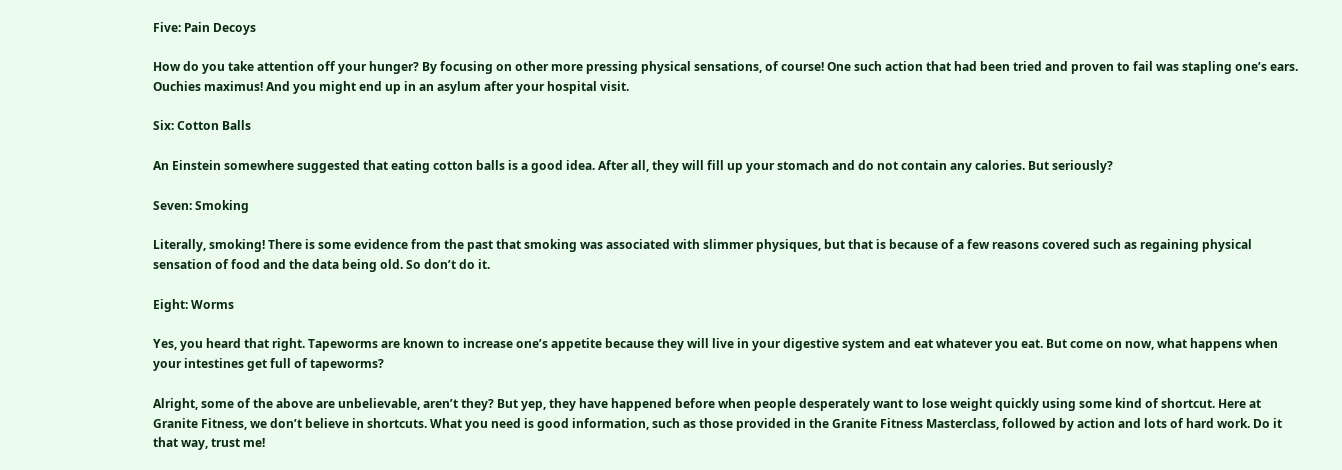Five: Pain Decoys

How do you take attention off your hunger? By focusing on other more pressing physical sensations, of course! One such action that had been tried and proven to fail was stapling one’s ears. Ouchies maximus! And you might end up in an asylum after your hospital visit.

Six: Cotton Balls

An Einstein somewhere suggested that eating cotton balls is a good idea. After all, they will fill up your stomach and do not contain any calories. But seriously?

Seven: Smoking

Literally, smoking! There is some evidence from the past that smoking was associated with slimmer physiques, but that is because of a few reasons covered such as regaining physical sensation of food and the data being old. So don’t do it.

Eight: Worms

Yes, you heard that right. Tapeworms are known to increase one’s appetite because they will live in your digestive system and eat whatever you eat. But come on now, what happens when your intestines get full of tapeworms?

Alright, some of the above are unbelievable, aren’t they? But yep, they have happened before when people desperately want to lose weight quickly using some kind of shortcut. Here at Granite Fitness, we don’t believe in shortcuts. What you need is good information, such as those provided in the Granite Fitness Masterclass, followed by action and lots of hard work. Do it that way, trust me!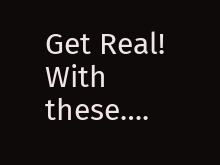Get Real! With these….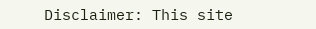Disclaimer: This site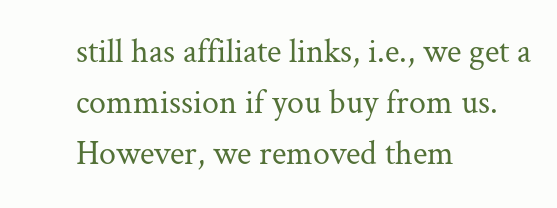still has affiliate links, i.e., we get a commission if you buy from us. However, we removed them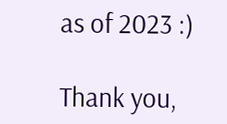as of 2023 :)

Thank you,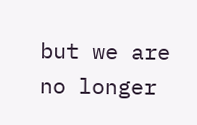but we are no longer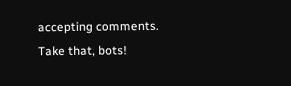accepting comments. Take that, bots!